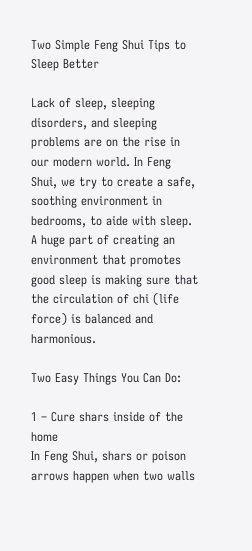Two Simple Feng Shui Tips to Sleep Better

Lack of sleep, sleeping disorders, and sleeping problems are on the rise in our modern world. In Feng Shui, we try to create a safe, soothing environment in bedrooms, to aide with sleep. A huge part of creating an environment that promotes good sleep is making sure that the circulation of chi (life force) is balanced and harmonious.

Two Easy Things You Can Do:

1 – Cure shars inside of the home
In Feng Shui, shars or poison arrows happen when two walls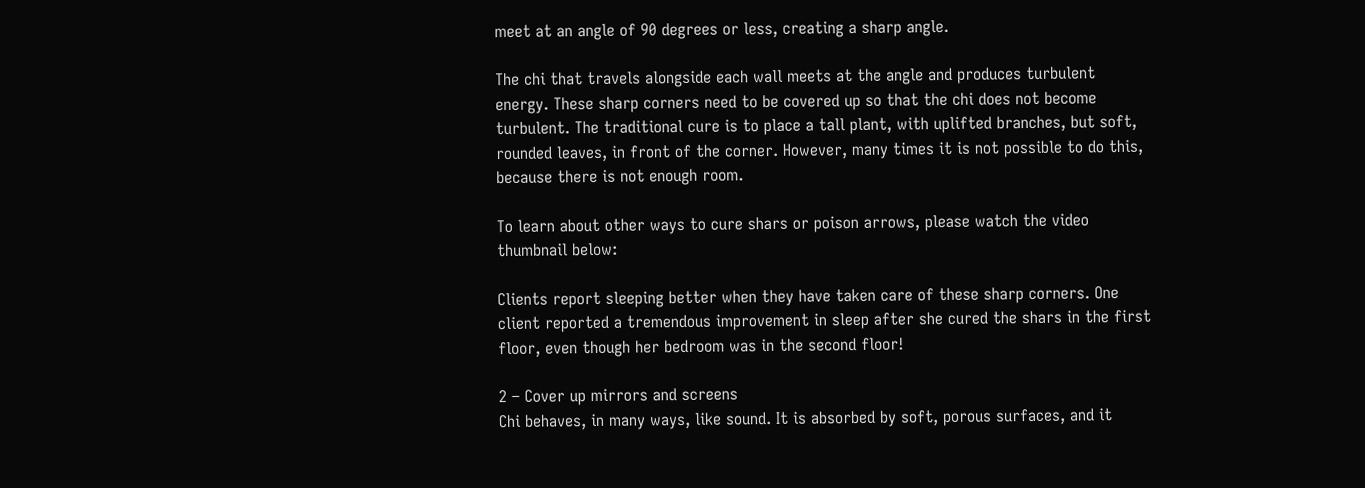meet at an angle of 90 degrees or less, creating a sharp angle.

The chi that travels alongside each wall meets at the angle and produces turbulent energy. These sharp corners need to be covered up so that the chi does not become turbulent. The traditional cure is to place a tall plant, with uplifted branches, but soft, rounded leaves, in front of the corner. However, many times it is not possible to do this, because there is not enough room.

To learn about other ways to cure shars or poison arrows, please watch the video thumbnail below:

Clients report sleeping better when they have taken care of these sharp corners. One client reported a tremendous improvement in sleep after she cured the shars in the first floor, even though her bedroom was in the second floor!

2 – Cover up mirrors and screens
Chi behaves, in many ways, like sound. It is absorbed by soft, porous surfaces, and it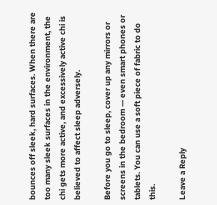bounces off sleek, hard surfaces. When there are too many sleek surfaces in the environment, the chi gets more active, and excessively active chi is believed to affect sleep adversely.

Before you go to sleep, cover up any mirrors or screens in the bedroom — even smart phones or tablets. You can use a soft piece of fabric to do this.

Leave a Reply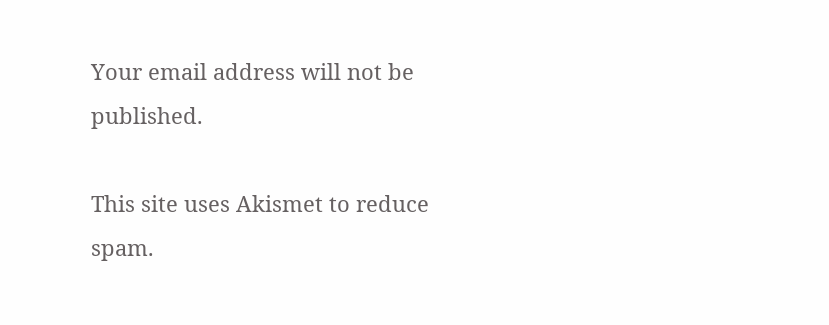Your email address will not be published.

This site uses Akismet to reduce spam.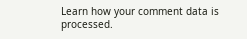Learn how your comment data is processed.